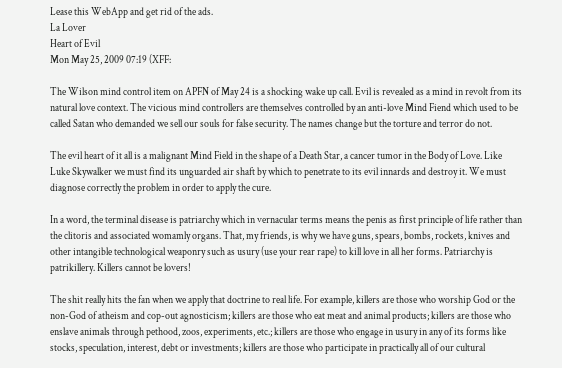Lease this WebApp and get rid of the ads.
La Lover
Heart of Evil
Mon May 25, 2009 07:19 (XFF:

The Wilson mind control item on APFN of May 24 is a shocking wake up call. Evil is revealed as a mind in revolt from its natural love context. The vicious mind controllers are themselves controlled by an anti-love Mind Fiend which used to be called Satan who demanded we sell our souls for false security. The names change but the torture and terror do not.

The evil heart of it all is a malignant Mind Field in the shape of a Death Star, a cancer tumor in the Body of Love. Like Luke Skywalker we must find its unguarded air shaft by which to penetrate to its evil innards and destroy it. We must diagnose correctly the problem in order to apply the cure.

In a word, the terminal disease is patriarchy which in vernacular terms means the penis as first principle of life rather than the clitoris and associated womamly organs. That, my friends, is why we have guns, spears, bombs, rockets, knives and other intangible technological weaponry such as usury (use your rear rape) to kill love in all her forms. Patriarchy is patrikillery. Killers cannot be lovers!

The shit really hits the fan when we apply that doctrine to real life. For example, killers are those who worship God or the non-God of atheism and cop-out agnosticism; killers are those who eat meat and animal products; killers are those who enslave animals through pethood, zoos, experiments, etc.; killers are those who engage in usury in any of its forms like stocks, speculation, interest, debt or investments; killers are those who participate in practically all of our cultural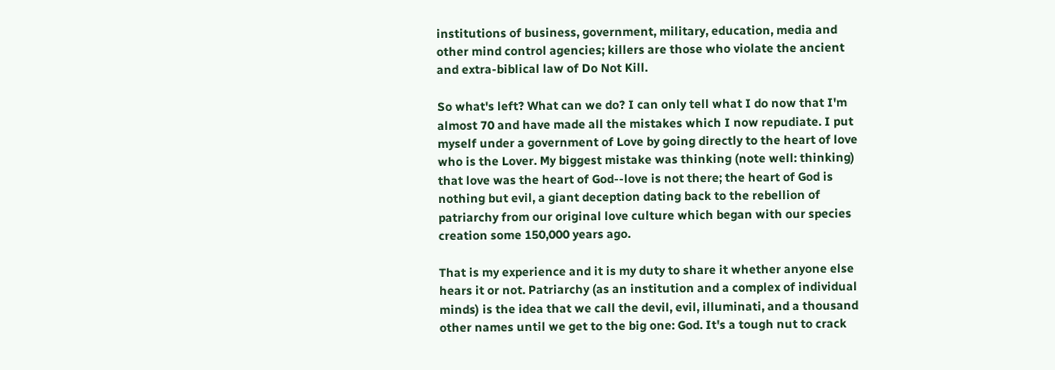institutions of business, government, military, education, media and other mind control agencies; killers are those who violate the ancient and extra-biblical law of Do Not Kill.

So what's left? What can we do? I can only tell what I do now that I'm almost 70 and have made all the mistakes which I now repudiate. I put myself under a government of Love by going directly to the heart of love who is the Lover. My biggest mistake was thinking (note well: thinking) that love was the heart of God--love is not there; the heart of God is nothing but evil, a giant deception dating back to the rebellion of patriarchy from our original love culture which began with our species creation some 150,000 years ago.

That is my experience and it is my duty to share it whether anyone else hears it or not. Patriarchy (as an institution and a complex of individual minds) is the idea that we call the devil, evil, illuminati, and a thousand other names until we get to the big one: God. It's a tough nut to crack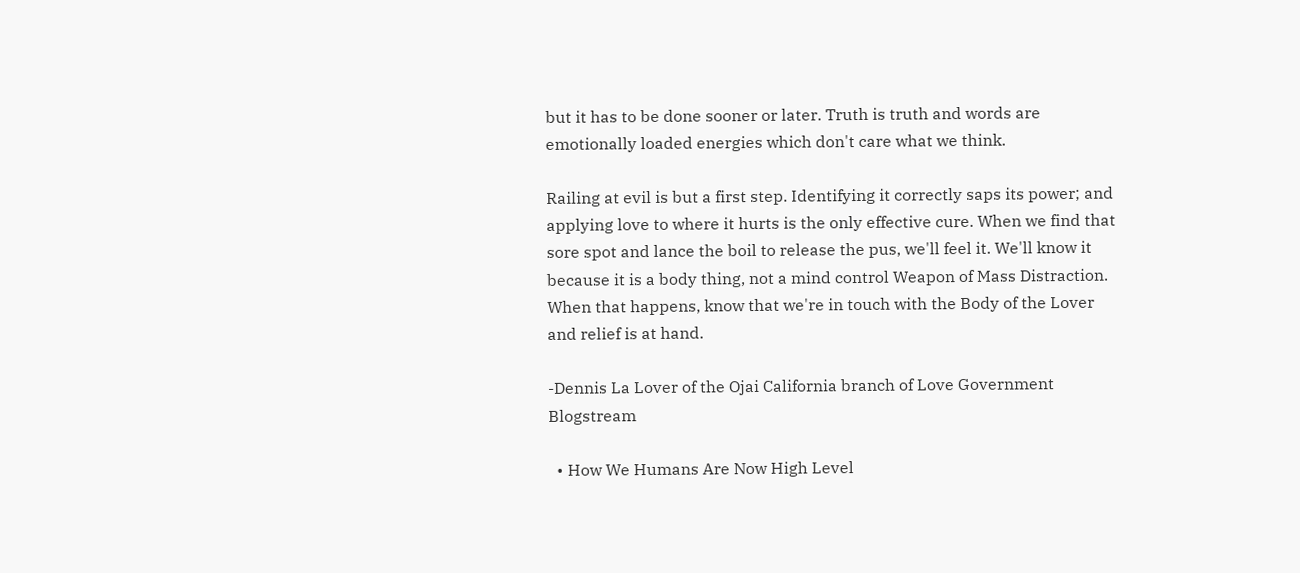but it has to be done sooner or later. Truth is truth and words are emotionally loaded energies which don't care what we think.

Railing at evil is but a first step. Identifying it correctly saps its power; and applying love to where it hurts is the only effective cure. When we find that sore spot and lance the boil to release the pus, we'll feel it. We'll know it because it is a body thing, not a mind control Weapon of Mass Distraction. When that happens, know that we're in touch with the Body of the Lover and relief is at hand.

-Dennis La Lover of the Ojai California branch of Love Government Blogstream

  • How We Humans Are Now High Level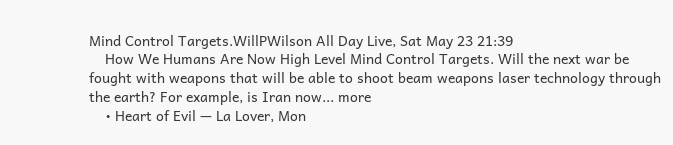Mind Control Targets.WillPWilson All Day Live, Sat May 23 21:39
    How We Humans Are Now High Level Mind Control Targets. Will the next war be fought with weapons that will be able to shoot beam weapons laser technology through the earth? For example, is Iran now... more
    • Heart of Evil — La Lover, Mon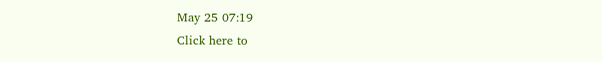May 25 07:19
Click here to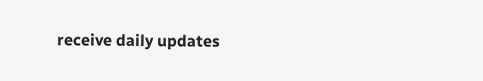receive daily updates